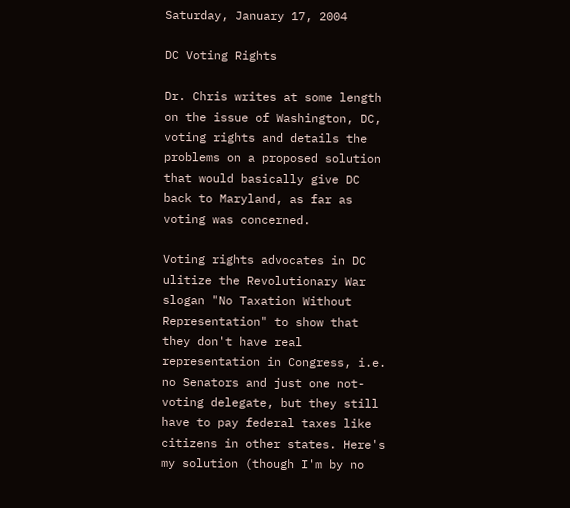Saturday, January 17, 2004

DC Voting Rights

Dr. Chris writes at some length on the issue of Washington, DC, voting rights and details the problems on a proposed solution that would basically give DC back to Maryland, as far as voting was concerned.

Voting rights advocates in DC ulitize the Revolutionary War slogan "No Taxation Without Representation" to show that they don't have real representation in Congress, i.e. no Senators and just one not-voting delegate, but they still have to pay federal taxes like citizens in other states. Here's my solution (though I'm by no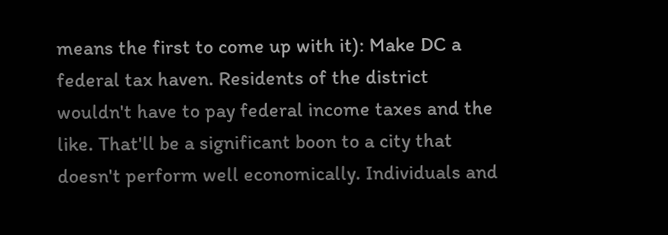means the first to come up with it): Make DC a federal tax haven. Residents of the district wouldn't have to pay federal income taxes and the like. That'll be a significant boon to a city that doesn't perform well economically. Individuals and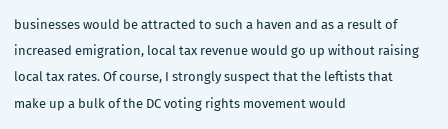businesses would be attracted to such a haven and as a result of increased emigration, local tax revenue would go up without raising local tax rates. Of course, I strongly suspect that the leftists that make up a bulk of the DC voting rights movement would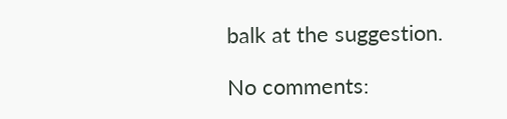balk at the suggestion.

No comments: